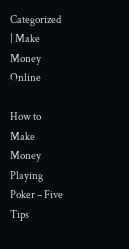Categorized | Make Money Online

How to Make Money Playing Poker – Five Tips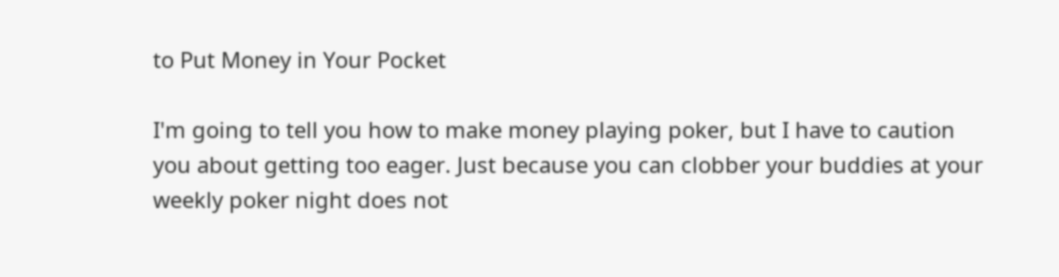to Put Money in Your Pocket

I'm going to tell you how to make money playing poker, but I have to caution you about getting too eager. Just because you can clobber your buddies at your weekly poker night does not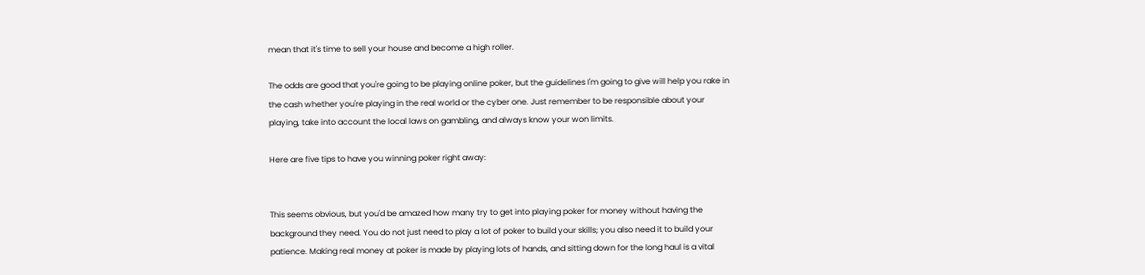mean that it's time to sell your house and become a high roller.

The odds are good that you're going to be playing online poker, but the guidelines I'm going to give will help you rake in the cash whether you're playing in the real world or the cyber one. Just remember to be responsible about your playing, take into account the local laws on gambling, and always know your won limits.

Here are five tips to have you winning poker right away:


This seems obvious, but you'd be amazed how many try to get into playing poker for money without having the background they need. You do not just need to play a lot of poker to build your skills; you also need it to build your patience. Making real money at poker is made by playing lots of hands, and sitting down for the long haul is a vital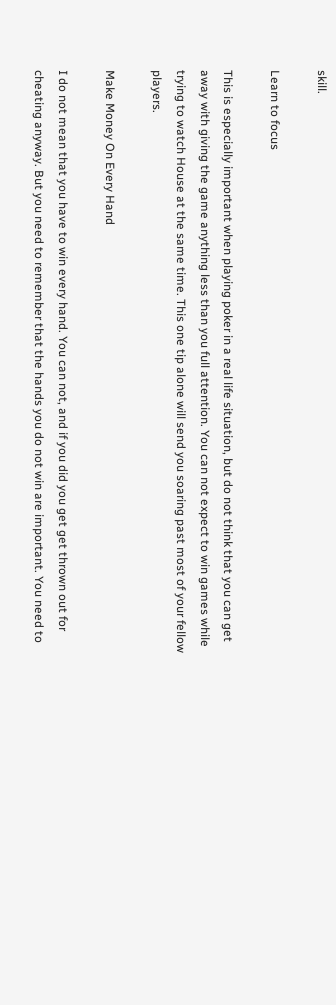skill.

Learn to focus

This is especially important when playing poker in a real life situation, but do not think that you can get away with giving the game anything less than you full attention. You can not expect to win games while trying to watch House at the same time. This one tip alone will send you soaring past most of your fellow players.

Make Money On Every Hand

I do not mean that you have to win every hand. You can not, and if you did you get get thrown out for cheating anyway. But you need to remember that the hands you do not win are important. You need to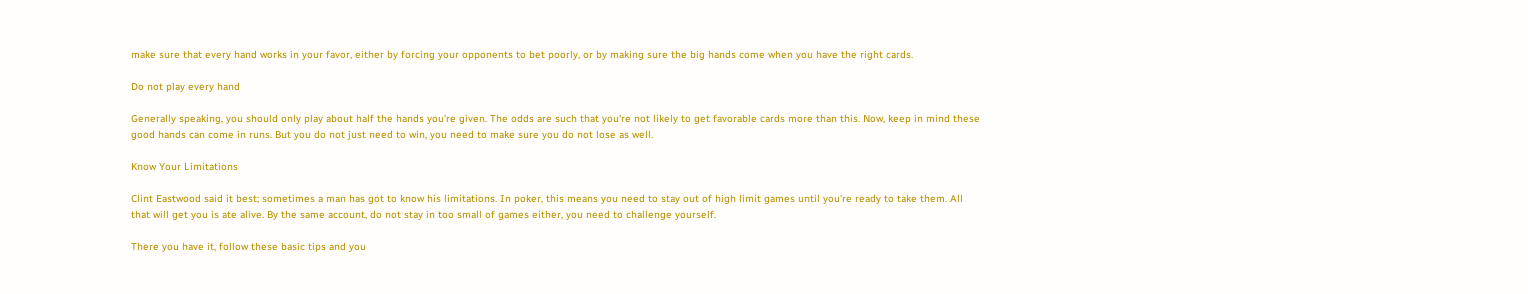make sure that every hand works in your favor, either by forcing your opponents to bet poorly, or by making sure the big hands come when you have the right cards.

Do not play every hand

Generally speaking, you should only play about half the hands you're given. The odds are such that you're not likely to get favorable cards more than this. Now, keep in mind these good hands can come in runs. But you do not just need to win, you need to make sure you do not lose as well.

Know Your Limitations

Clint Eastwood said it best; sometimes a man has got to know his limitations. In poker, this means you need to stay out of high limit games until you're ready to take them. All that will get you is ate alive. By the same account, do not stay in too small of games either, you need to challenge yourself.

There you have it, follow these basic tips and you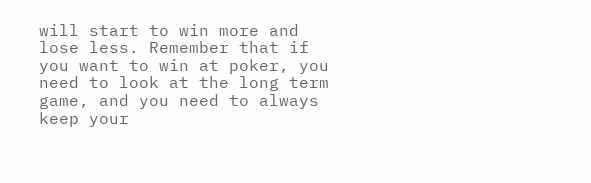will start to win more and lose less. Remember that if you want to win at poker, you need to look at the long term game, and you need to always keep your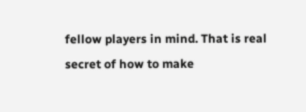fellow players in mind. That is real secret of how to make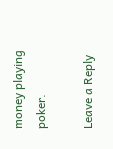money playing poker.

Leave a Reply